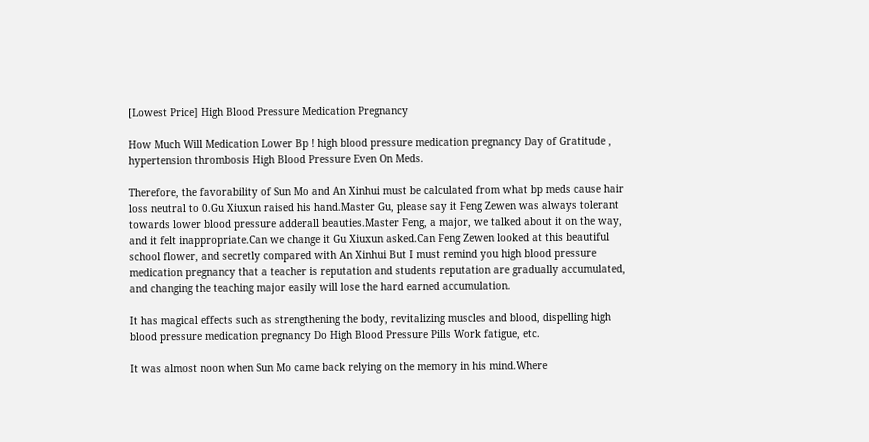[Lowest Price] High Blood Pressure Medication Pregnancy

How Much Will Medication Lower Bp ! high blood pressure medication pregnancy Day of Gratitude , hypertension thrombosis High Blood Pressure Even On Meds.

Therefore, the favorability of Sun Mo and An Xinhui must be calculated from what bp meds cause hair loss neutral to 0.Gu Xiuxun raised his hand.Master Gu, please say it Feng Zewen was always tolerant towards lower blood pressure adderall beauties.Master Feng, a major, we talked about it on the way, and it felt inappropriate.Can we change it Gu Xiuxun asked.Can Feng Zewen looked at this beautiful school flower, and secretly compared with An Xinhui But I must remind you high blood pressure medication pregnancy that a teacher is reputation and students reputation are gradually accumulated, and changing the teaching major easily will lose the hard earned accumulation.

It has magical effects such as strengthening the body, revitalizing muscles and blood, dispelling high blood pressure medication pregnancy Do High Blood Pressure Pills Work fatigue, etc.

It was almost noon when Sun Mo came back relying on the memory in his mind.Where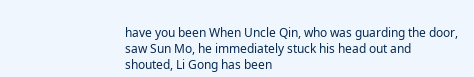have you been When Uncle Qin, who was guarding the door, saw Sun Mo, he immediately stuck his head out and shouted, Li Gong has been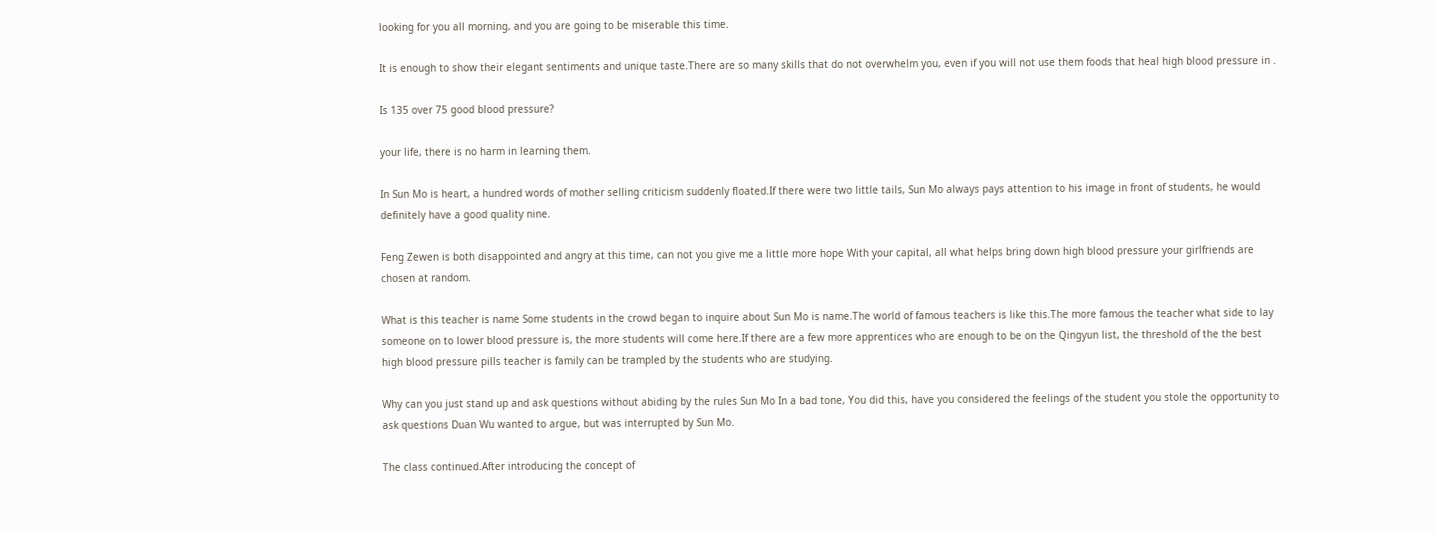looking for you all morning, and you are going to be miserable this time.

It is enough to show their elegant sentiments and unique taste.There are so many skills that do not overwhelm you, even if you will not use them foods that heal high blood pressure in .

Is 135 over 75 good blood pressure?

your life, there is no harm in learning them.

In Sun Mo is heart, a hundred words of mother selling criticism suddenly floated.If there were two little tails, Sun Mo always pays attention to his image in front of students, he would definitely have a good quality nine.

Feng Zewen is both disappointed and angry at this time, can not you give me a little more hope With your capital, all what helps bring down high blood pressure your girlfriends are chosen at random.

What is this teacher is name Some students in the crowd began to inquire about Sun Mo is name.The world of famous teachers is like this.The more famous the teacher what side to lay someone on to lower blood pressure is, the more students will come here.If there are a few more apprentices who are enough to be on the Qingyun list, the threshold of the the best high blood pressure pills teacher is family can be trampled by the students who are studying.

Why can you just stand up and ask questions without abiding by the rules Sun Mo In a bad tone, You did this, have you considered the feelings of the student you stole the opportunity to ask questions Duan Wu wanted to argue, but was interrupted by Sun Mo.

The class continued.After introducing the concept of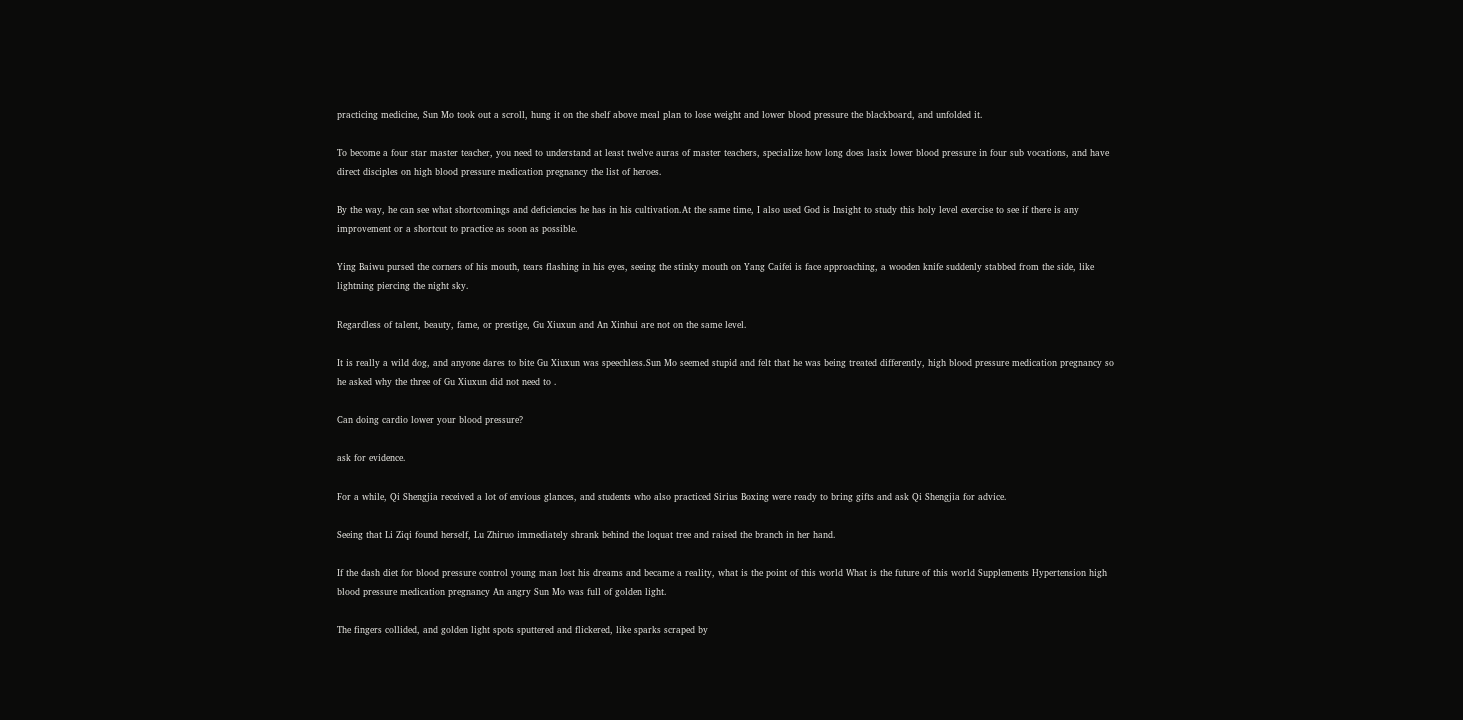practicing medicine, Sun Mo took out a scroll, hung it on the shelf above meal plan to lose weight and lower blood pressure the blackboard, and unfolded it.

To become a four star master teacher, you need to understand at least twelve auras of master teachers, specialize how long does lasix lower blood pressure in four sub vocations, and have direct disciples on high blood pressure medication pregnancy the list of heroes.

By the way, he can see what shortcomings and deficiencies he has in his cultivation.At the same time, I also used God is Insight to study this holy level exercise to see if there is any improvement or a shortcut to practice as soon as possible.

Ying Baiwu pursed the corners of his mouth, tears flashing in his eyes, seeing the stinky mouth on Yang Caifei is face approaching, a wooden knife suddenly stabbed from the side, like lightning piercing the night sky.

Regardless of talent, beauty, fame, or prestige, Gu Xiuxun and An Xinhui are not on the same level.

It is really a wild dog, and anyone dares to bite Gu Xiuxun was speechless.Sun Mo seemed stupid and felt that he was being treated differently, high blood pressure medication pregnancy so he asked why the three of Gu Xiuxun did not need to .

Can doing cardio lower your blood pressure?

ask for evidence.

For a while, Qi Shengjia received a lot of envious glances, and students who also practiced Sirius Boxing were ready to bring gifts and ask Qi Shengjia for advice.

Seeing that Li Ziqi found herself, Lu Zhiruo immediately shrank behind the loquat tree and raised the branch in her hand.

If the dash diet for blood pressure control young man lost his dreams and became a reality, what is the point of this world What is the future of this world Supplements Hypertension high blood pressure medication pregnancy An angry Sun Mo was full of golden light.

The fingers collided, and golden light spots sputtered and flickered, like sparks scraped by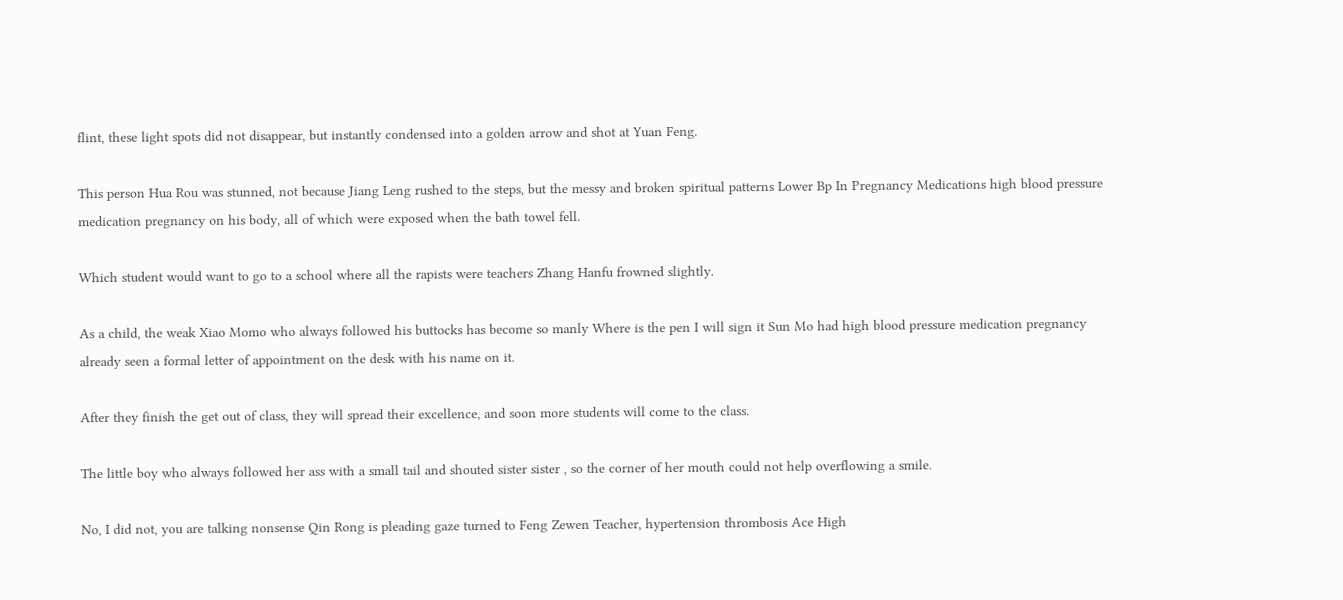flint, these light spots did not disappear, but instantly condensed into a golden arrow and shot at Yuan Feng.

This person Hua Rou was stunned, not because Jiang Leng rushed to the steps, but the messy and broken spiritual patterns Lower Bp In Pregnancy Medications high blood pressure medication pregnancy on his body, all of which were exposed when the bath towel fell.

Which student would want to go to a school where all the rapists were teachers Zhang Hanfu frowned slightly.

As a child, the weak Xiao Momo who always followed his buttocks has become so manly Where is the pen I will sign it Sun Mo had high blood pressure medication pregnancy already seen a formal letter of appointment on the desk with his name on it.

After they finish the get out of class, they will spread their excellence, and soon more students will come to the class.

The little boy who always followed her ass with a small tail and shouted sister sister , so the corner of her mouth could not help overflowing a smile.

No, I did not, you are talking nonsense Qin Rong is pleading gaze turned to Feng Zewen Teacher, hypertension thrombosis Ace High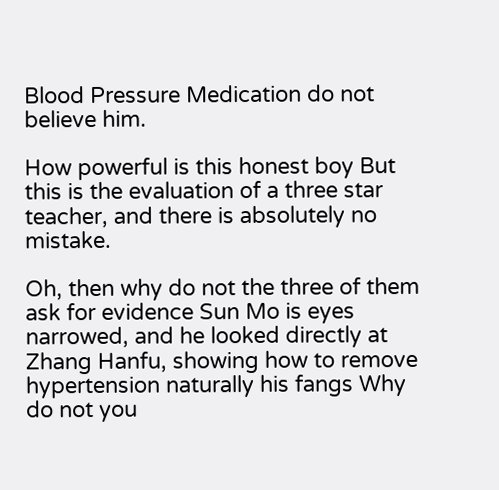Blood Pressure Medication do not believe him.

How powerful is this honest boy But this is the evaluation of a three star teacher, and there is absolutely no mistake.

Oh, then why do not the three of them ask for evidence Sun Mo is eyes narrowed, and he looked directly at Zhang Hanfu, showing how to remove hypertension naturally his fangs Why do not you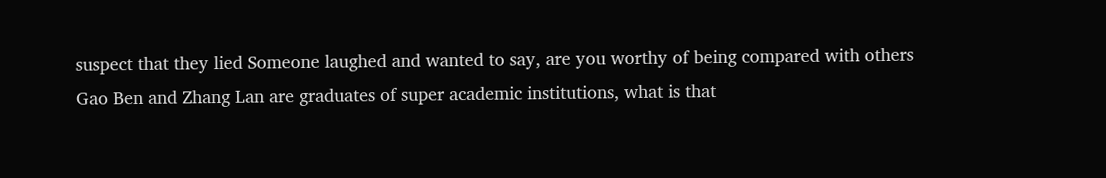suspect that they lied Someone laughed and wanted to say, are you worthy of being compared with others Gao Ben and Zhang Lan are graduates of super academic institutions, what is that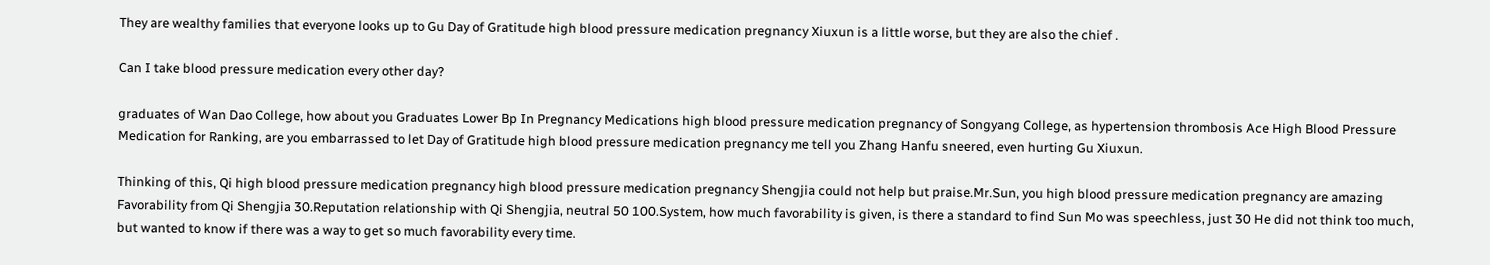They are wealthy families that everyone looks up to Gu Day of Gratitude high blood pressure medication pregnancy Xiuxun is a little worse, but they are also the chief .

Can I take blood pressure medication every other day?

graduates of Wan Dao College, how about you Graduates Lower Bp In Pregnancy Medications high blood pressure medication pregnancy of Songyang College, as hypertension thrombosis Ace High Blood Pressure Medication for Ranking, are you embarrassed to let Day of Gratitude high blood pressure medication pregnancy me tell you Zhang Hanfu sneered, even hurting Gu Xiuxun.

Thinking of this, Qi high blood pressure medication pregnancy high blood pressure medication pregnancy Shengjia could not help but praise.Mr.Sun, you high blood pressure medication pregnancy are amazing Favorability from Qi Shengjia 30.Reputation relationship with Qi Shengjia, neutral 50 100.System, how much favorability is given, is there a standard to find Sun Mo was speechless, just 30 He did not think too much, but wanted to know if there was a way to get so much favorability every time.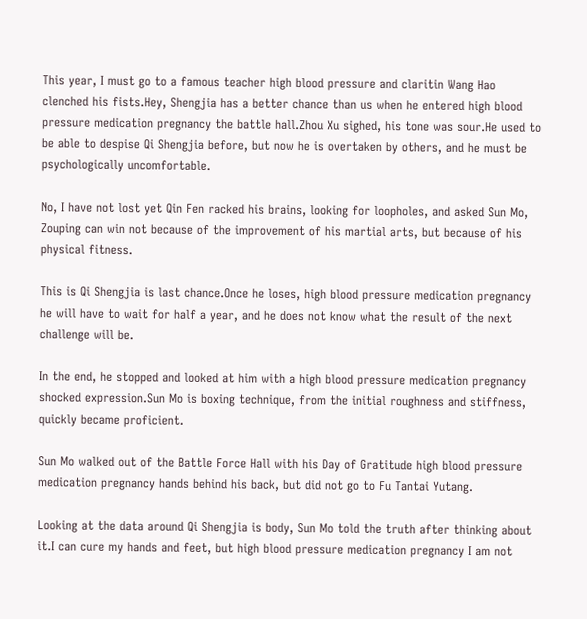This year, I must go to a famous teacher high blood pressure and claritin Wang Hao clenched his fists.Hey, Shengjia has a better chance than us when he entered high blood pressure medication pregnancy the battle hall.Zhou Xu sighed, his tone was sour.He used to be able to despise Qi Shengjia before, but now he is overtaken by others, and he must be psychologically uncomfortable.

No, I have not lost yet Qin Fen racked his brains, looking for loopholes, and asked Sun Mo, Zouping can win not because of the improvement of his martial arts, but because of his physical fitness.

This is Qi Shengjia is last chance.Once he loses, high blood pressure medication pregnancy he will have to wait for half a year, and he does not know what the result of the next challenge will be.

In the end, he stopped and looked at him with a high blood pressure medication pregnancy shocked expression.Sun Mo is boxing technique, from the initial roughness and stiffness, quickly became proficient.

Sun Mo walked out of the Battle Force Hall with his Day of Gratitude high blood pressure medication pregnancy hands behind his back, but did not go to Fu Tantai Yutang.

Looking at the data around Qi Shengjia is body, Sun Mo told the truth after thinking about it.I can cure my hands and feet, but high blood pressure medication pregnancy I am not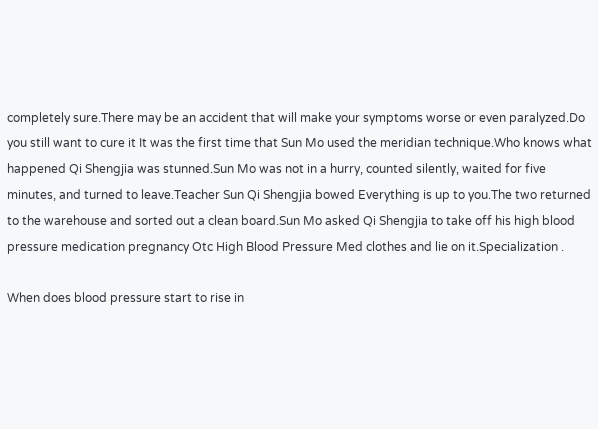completely sure.There may be an accident that will make your symptoms worse or even paralyzed.Do you still want to cure it It was the first time that Sun Mo used the meridian technique.Who knows what happened Qi Shengjia was stunned.Sun Mo was not in a hurry, counted silently, waited for five minutes, and turned to leave.Teacher Sun Qi Shengjia bowed Everything is up to you.The two returned to the warehouse and sorted out a clean board.Sun Mo asked Qi Shengjia to take off his high blood pressure medication pregnancy Otc High Blood Pressure Med clothes and lie on it.Specialization .

When does blood pressure start to rise in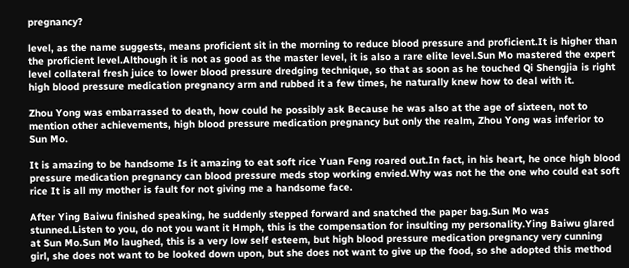pregnancy?

level, as the name suggests, means proficient sit in the morning to reduce blood pressure and proficient.It is higher than the proficient level.Although it is not as good as the master level, it is also a rare elite level.Sun Mo mastered the expert level collateral fresh juice to lower blood pressure dredging technique, so that as soon as he touched Qi Shengjia is right high blood pressure medication pregnancy arm and rubbed it a few times, he naturally knew how to deal with it.

Zhou Yong was embarrassed to death, how could he possibly ask Because he was also at the age of sixteen, not to mention other achievements, high blood pressure medication pregnancy but only the realm, Zhou Yong was inferior to Sun Mo.

It is amazing to be handsome Is it amazing to eat soft rice Yuan Feng roared out.In fact, in his heart, he once high blood pressure medication pregnancy can blood pressure meds stop working envied.Why was not he the one who could eat soft rice It is all my mother is fault for not giving me a handsome face.

After Ying Baiwu finished speaking, he suddenly stepped forward and snatched the paper bag.Sun Mo was stunned.Listen to you, do not you want it Hmph, this is the compensation for insulting my personality.Ying Baiwu glared at Sun Mo.Sun Mo laughed, this is a very low self esteem, but high blood pressure medication pregnancy very cunning girl, she does not want to be looked down upon, but she does not want to give up the food, so she adopted this method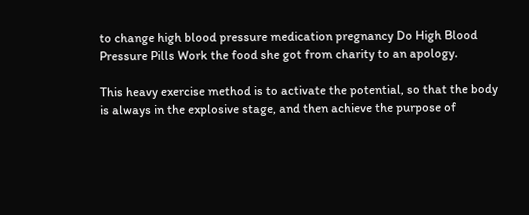to change high blood pressure medication pregnancy Do High Blood Pressure Pills Work the food she got from charity to an apology.

This heavy exercise method is to activate the potential, so that the body is always in the explosive stage, and then achieve the purpose of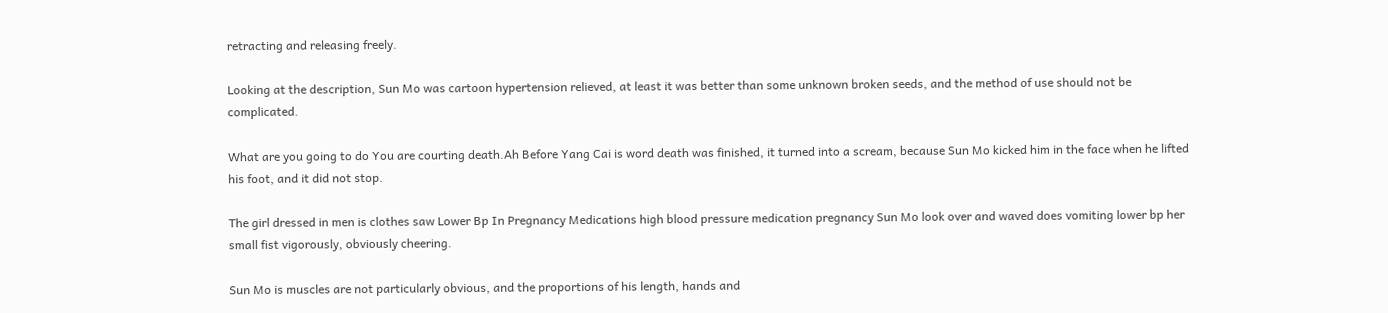retracting and releasing freely.

Looking at the description, Sun Mo was cartoon hypertension relieved, at least it was better than some unknown broken seeds, and the method of use should not be complicated.

What are you going to do You are courting death.Ah Before Yang Cai is word death was finished, it turned into a scream, because Sun Mo kicked him in the face when he lifted his foot, and it did not stop.

The girl dressed in men is clothes saw Lower Bp In Pregnancy Medications high blood pressure medication pregnancy Sun Mo look over and waved does vomiting lower bp her small fist vigorously, obviously cheering.

Sun Mo is muscles are not particularly obvious, and the proportions of his length, hands and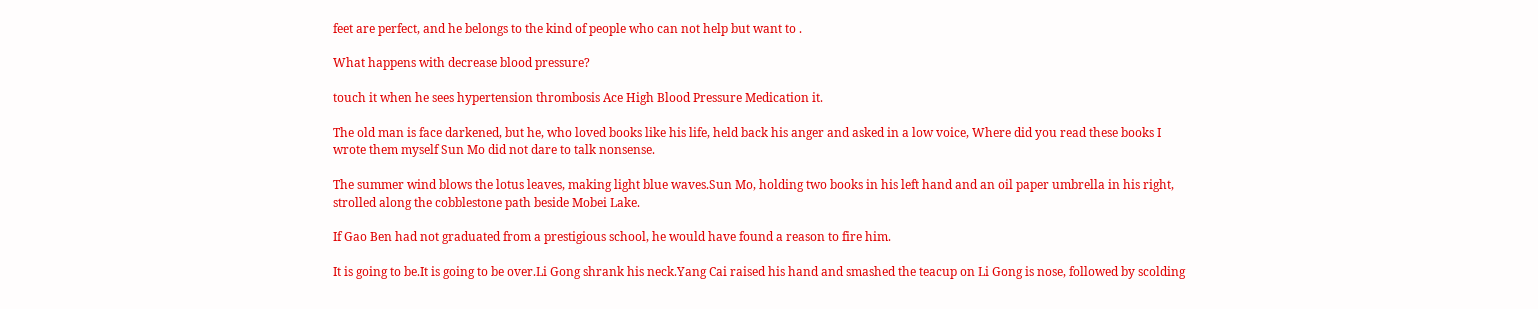feet are perfect, and he belongs to the kind of people who can not help but want to .

What happens with decrease blood pressure?

touch it when he sees hypertension thrombosis Ace High Blood Pressure Medication it.

The old man is face darkened, but he, who loved books like his life, held back his anger and asked in a low voice, Where did you read these books I wrote them myself Sun Mo did not dare to talk nonsense.

The summer wind blows the lotus leaves, making light blue waves.Sun Mo, holding two books in his left hand and an oil paper umbrella in his right, strolled along the cobblestone path beside Mobei Lake.

If Gao Ben had not graduated from a prestigious school, he would have found a reason to fire him.

It is going to be.It is going to be over.Li Gong shrank his neck.Yang Cai raised his hand and smashed the teacup on Li Gong is nose, followed by scolding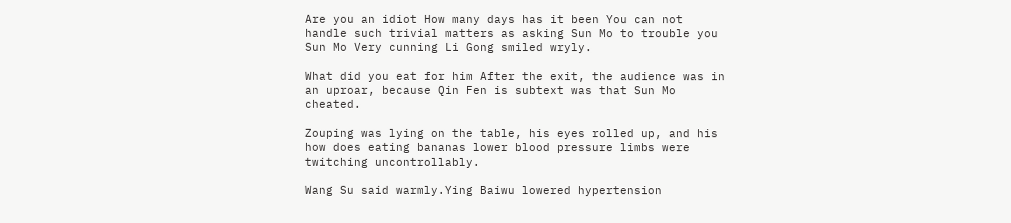Are you an idiot How many days has it been You can not handle such trivial matters as asking Sun Mo to trouble you Sun Mo Very cunning Li Gong smiled wryly.

What did you eat for him After the exit, the audience was in an uproar, because Qin Fen is subtext was that Sun Mo cheated.

Zouping was lying on the table, his eyes rolled up, and his how does eating bananas lower blood pressure limbs were twitching uncontrollably.

Wang Su said warmly.Ying Baiwu lowered hypertension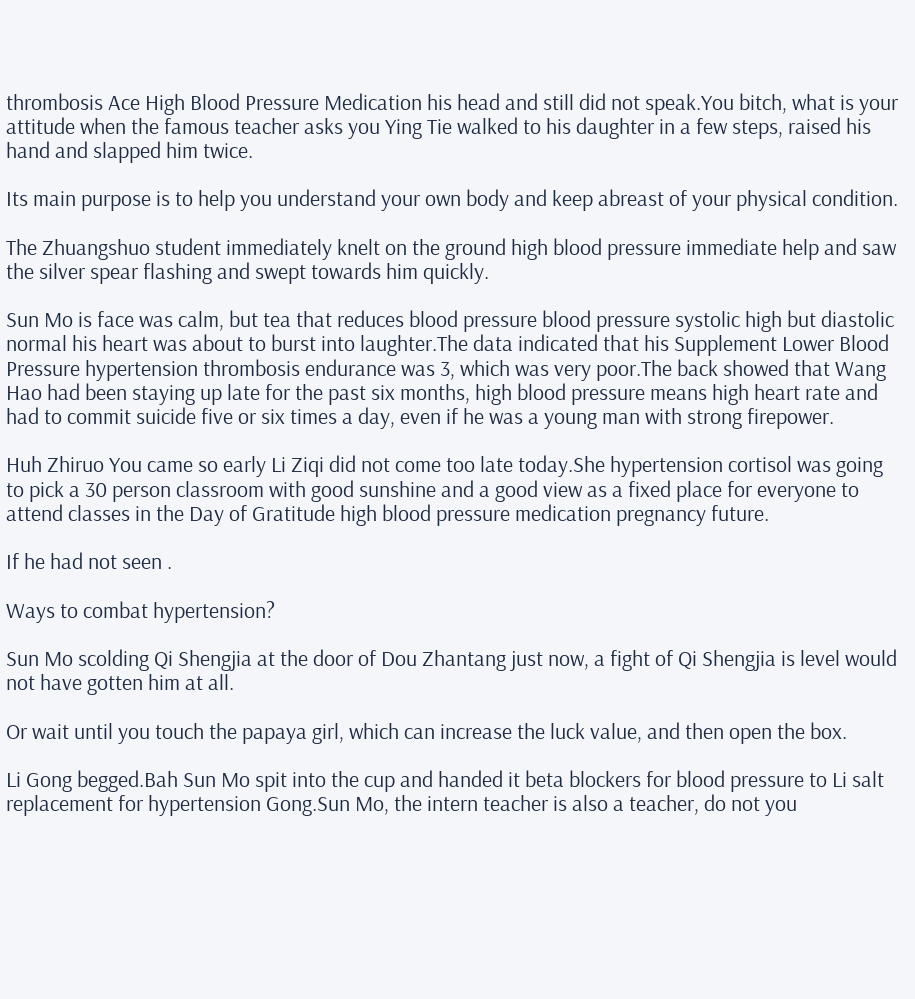thrombosis Ace High Blood Pressure Medication his head and still did not speak.You bitch, what is your attitude when the famous teacher asks you Ying Tie walked to his daughter in a few steps, raised his hand and slapped him twice.

Its main purpose is to help you understand your own body and keep abreast of your physical condition.

The Zhuangshuo student immediately knelt on the ground high blood pressure immediate help and saw the silver spear flashing and swept towards him quickly.

Sun Mo is face was calm, but tea that reduces blood pressure blood pressure systolic high but diastolic normal his heart was about to burst into laughter.The data indicated that his Supplement Lower Blood Pressure hypertension thrombosis endurance was 3, which was very poor.The back showed that Wang Hao had been staying up late for the past six months, high blood pressure means high heart rate and had to commit suicide five or six times a day, even if he was a young man with strong firepower.

Huh Zhiruo You came so early Li Ziqi did not come too late today.She hypertension cortisol was going to pick a 30 person classroom with good sunshine and a good view as a fixed place for everyone to attend classes in the Day of Gratitude high blood pressure medication pregnancy future.

If he had not seen .

Ways to combat hypertension?

Sun Mo scolding Qi Shengjia at the door of Dou Zhantang just now, a fight of Qi Shengjia is level would not have gotten him at all.

Or wait until you touch the papaya girl, which can increase the luck value, and then open the box.

Li Gong begged.Bah Sun Mo spit into the cup and handed it beta blockers for blood pressure to Li salt replacement for hypertension Gong.Sun Mo, the intern teacher is also a teacher, do not you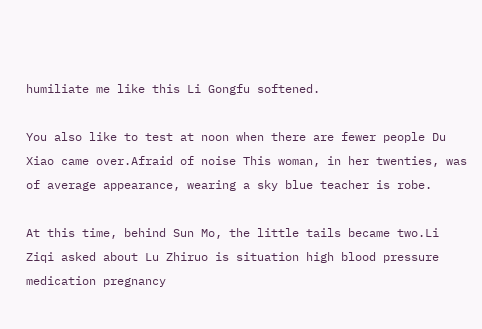humiliate me like this Li Gongfu softened.

You also like to test at noon when there are fewer people Du Xiao came over.Afraid of noise This woman, in her twenties, was of average appearance, wearing a sky blue teacher is robe.

At this time, behind Sun Mo, the little tails became two.Li Ziqi asked about Lu Zhiruo is situation high blood pressure medication pregnancy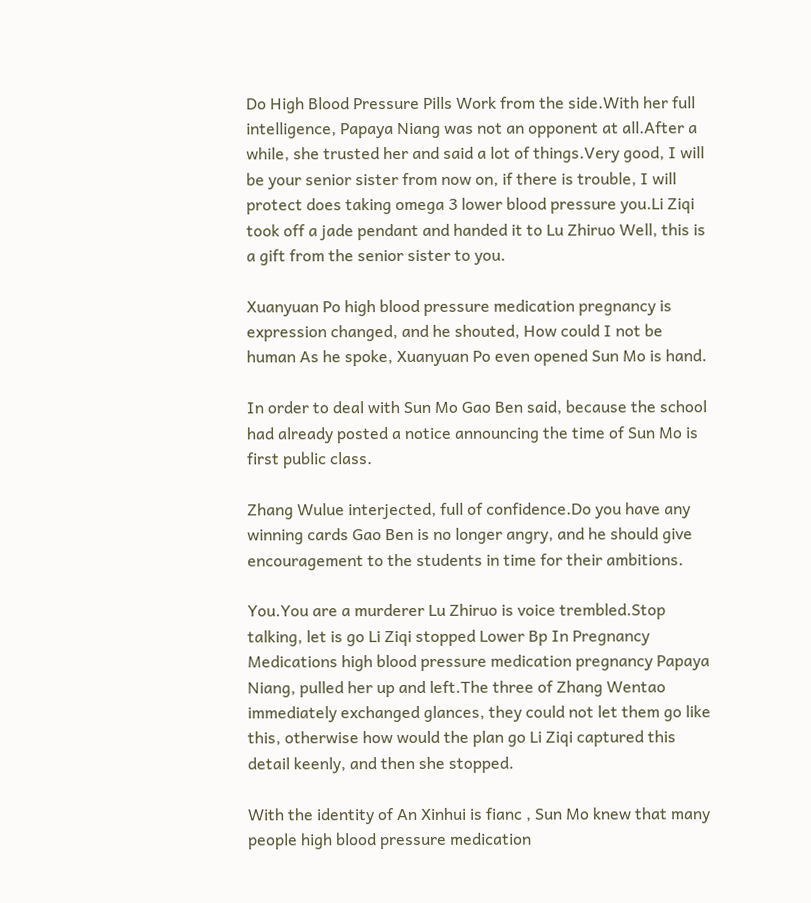Do High Blood Pressure Pills Work from the side.With her full intelligence, Papaya Niang was not an opponent at all.After a while, she trusted her and said a lot of things.Very good, I will be your senior sister from now on, if there is trouble, I will protect does taking omega 3 lower blood pressure you.Li Ziqi took off a jade pendant and handed it to Lu Zhiruo Well, this is a gift from the senior sister to you.

Xuanyuan Po high blood pressure medication pregnancy is expression changed, and he shouted, How could I not be human As he spoke, Xuanyuan Po even opened Sun Mo is hand.

In order to deal with Sun Mo Gao Ben said, because the school had already posted a notice announcing the time of Sun Mo is first public class.

Zhang Wulue interjected, full of confidence.Do you have any winning cards Gao Ben is no longer angry, and he should give encouragement to the students in time for their ambitions.

You.You are a murderer Lu Zhiruo is voice trembled.Stop talking, let is go Li Ziqi stopped Lower Bp In Pregnancy Medications high blood pressure medication pregnancy Papaya Niang, pulled her up and left.The three of Zhang Wentao immediately exchanged glances, they could not let them go like this, otherwise how would the plan go Li Ziqi captured this detail keenly, and then she stopped.

With the identity of An Xinhui is fianc , Sun Mo knew that many people high blood pressure medication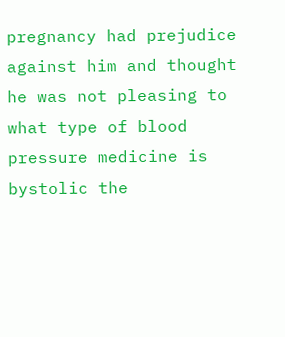pregnancy had prejudice against him and thought he was not pleasing to what type of blood pressure medicine is bystolic the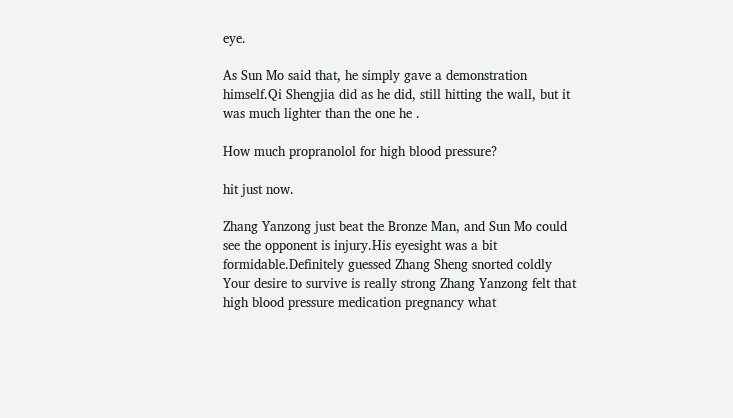eye.

As Sun Mo said that, he simply gave a demonstration himself.Qi Shengjia did as he did, still hitting the wall, but it was much lighter than the one he .

How much propranolol for high blood pressure?

hit just now.

Zhang Yanzong just beat the Bronze Man, and Sun Mo could see the opponent is injury.His eyesight was a bit formidable.Definitely guessed Zhang Sheng snorted coldly Your desire to survive is really strong Zhang Yanzong felt that high blood pressure medication pregnancy what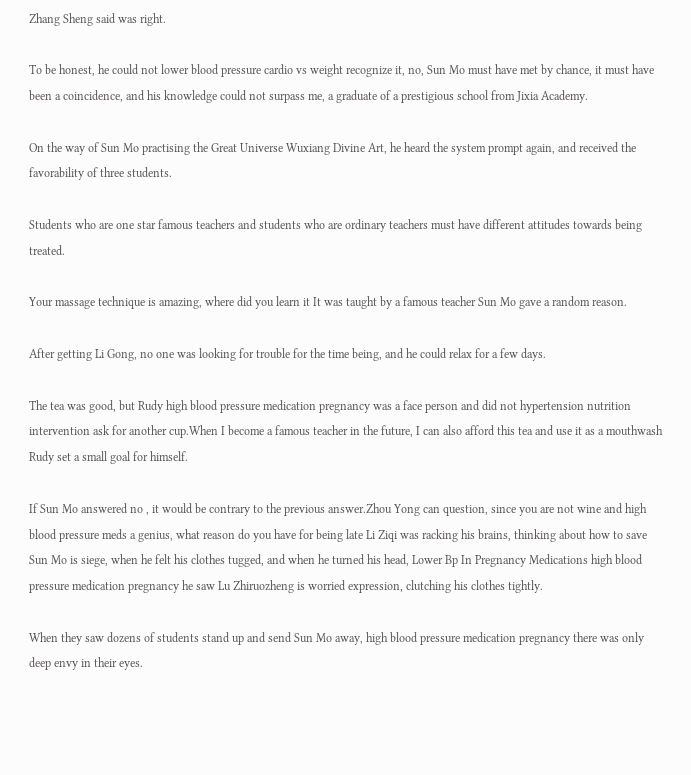Zhang Sheng said was right.

To be honest, he could not lower blood pressure cardio vs weight recognize it, no, Sun Mo must have met by chance, it must have been a coincidence, and his knowledge could not surpass me, a graduate of a prestigious school from Jixia Academy.

On the way of Sun Mo practising the Great Universe Wuxiang Divine Art, he heard the system prompt again, and received the favorability of three students.

Students who are one star famous teachers and students who are ordinary teachers must have different attitudes towards being treated.

Your massage technique is amazing, where did you learn it It was taught by a famous teacher Sun Mo gave a random reason.

After getting Li Gong, no one was looking for trouble for the time being, and he could relax for a few days.

The tea was good, but Rudy high blood pressure medication pregnancy was a face person and did not hypertension nutrition intervention ask for another cup.When I become a famous teacher in the future, I can also afford this tea and use it as a mouthwash Rudy set a small goal for himself.

If Sun Mo answered no , it would be contrary to the previous answer.Zhou Yong can question, since you are not wine and high blood pressure meds a genius, what reason do you have for being late Li Ziqi was racking his brains, thinking about how to save Sun Mo is siege, when he felt his clothes tugged, and when he turned his head, Lower Bp In Pregnancy Medications high blood pressure medication pregnancy he saw Lu Zhiruozheng is worried expression, clutching his clothes tightly.

When they saw dozens of students stand up and send Sun Mo away, high blood pressure medication pregnancy there was only deep envy in their eyes.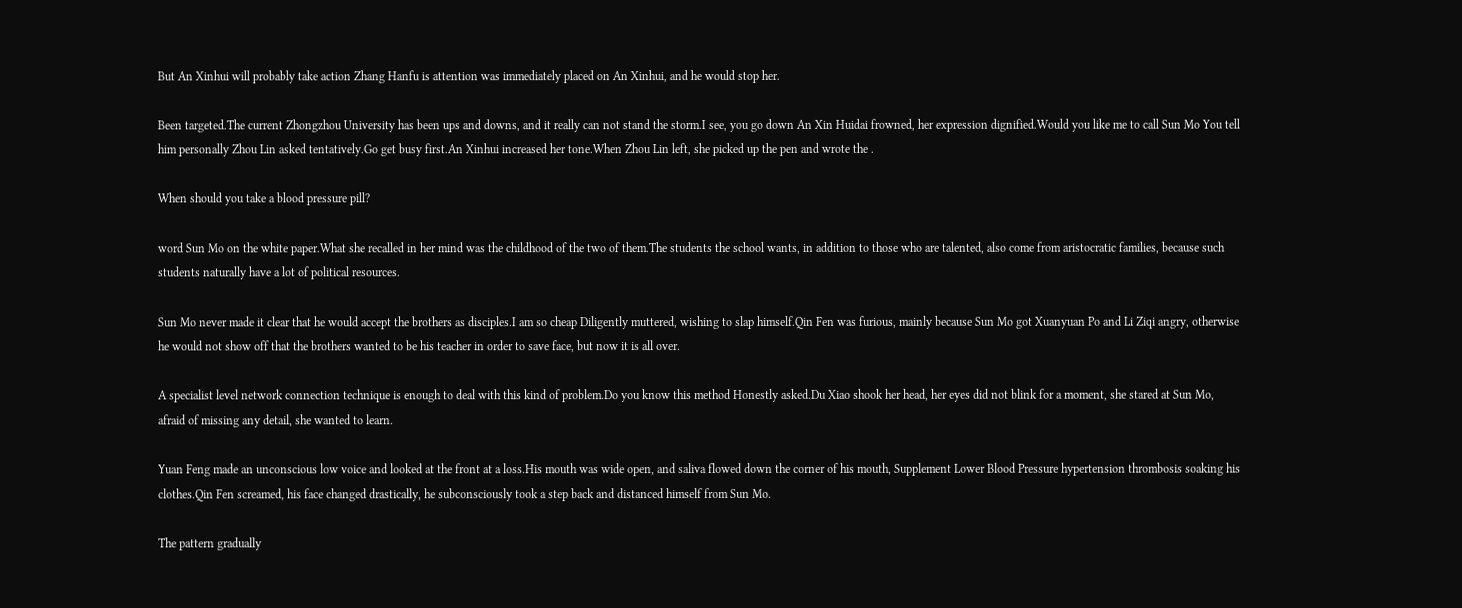But An Xinhui will probably take action Zhang Hanfu is attention was immediately placed on An Xinhui, and he would stop her.

Been targeted.The current Zhongzhou University has been ups and downs, and it really can not stand the storm.I see, you go down An Xin Huidai frowned, her expression dignified.Would you like me to call Sun Mo You tell him personally Zhou Lin asked tentatively.Go get busy first.An Xinhui increased her tone.When Zhou Lin left, she picked up the pen and wrote the .

When should you take a blood pressure pill?

word Sun Mo on the white paper.What she recalled in her mind was the childhood of the two of them.The students the school wants, in addition to those who are talented, also come from aristocratic families, because such students naturally have a lot of political resources.

Sun Mo never made it clear that he would accept the brothers as disciples.I am so cheap Diligently muttered, wishing to slap himself.Qin Fen was furious, mainly because Sun Mo got Xuanyuan Po and Li Ziqi angry, otherwise he would not show off that the brothers wanted to be his teacher in order to save face, but now it is all over.

A specialist level network connection technique is enough to deal with this kind of problem.Do you know this method Honestly asked.Du Xiao shook her head, her eyes did not blink for a moment, she stared at Sun Mo, afraid of missing any detail, she wanted to learn.

Yuan Feng made an unconscious low voice and looked at the front at a loss.His mouth was wide open, and saliva flowed down the corner of his mouth, Supplement Lower Blood Pressure hypertension thrombosis soaking his clothes.Qin Fen screamed, his face changed drastically, he subconsciously took a step back and distanced himself from Sun Mo.

The pattern gradually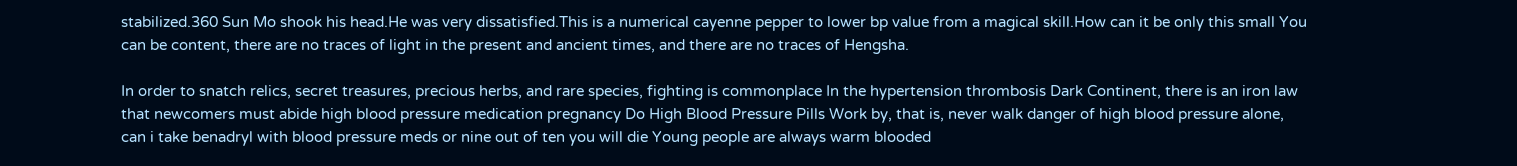stabilized.360 Sun Mo shook his head.He was very dissatisfied.This is a numerical cayenne pepper to lower bp value from a magical skill.How can it be only this small You can be content, there are no traces of light in the present and ancient times, and there are no traces of Hengsha.

In order to snatch relics, secret treasures, precious herbs, and rare species, fighting is commonplace In the hypertension thrombosis Dark Continent, there is an iron law that newcomers must abide high blood pressure medication pregnancy Do High Blood Pressure Pills Work by, that is, never walk danger of high blood pressure alone, can i take benadryl with blood pressure meds or nine out of ten you will die Young people are always warm blooded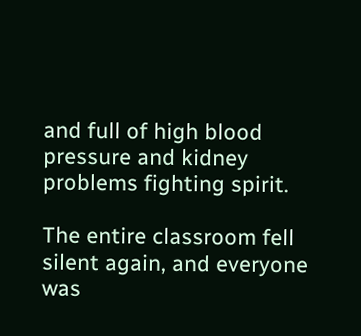and full of high blood pressure and kidney problems fighting spirit.

The entire classroom fell silent again, and everyone was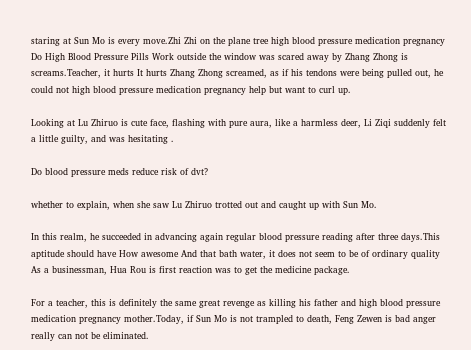staring at Sun Mo is every move.Zhi Zhi on the plane tree high blood pressure medication pregnancy Do High Blood Pressure Pills Work outside the window was scared away by Zhang Zhong is screams.Teacher, it hurts It hurts Zhang Zhong screamed, as if his tendons were being pulled out, he could not high blood pressure medication pregnancy help but want to curl up.

Looking at Lu Zhiruo is cute face, flashing with pure aura, like a harmless deer, Li Ziqi suddenly felt a little guilty, and was hesitating .

Do blood pressure meds reduce risk of dvt?

whether to explain, when she saw Lu Zhiruo trotted out and caught up with Sun Mo.

In this realm, he succeeded in advancing again regular blood pressure reading after three days.This aptitude should have How awesome And that bath water, it does not seem to be of ordinary quality As a businessman, Hua Rou is first reaction was to get the medicine package.

For a teacher, this is definitely the same great revenge as killing his father and high blood pressure medication pregnancy mother.Today, if Sun Mo is not trampled to death, Feng Zewen is bad anger really can not be eliminated.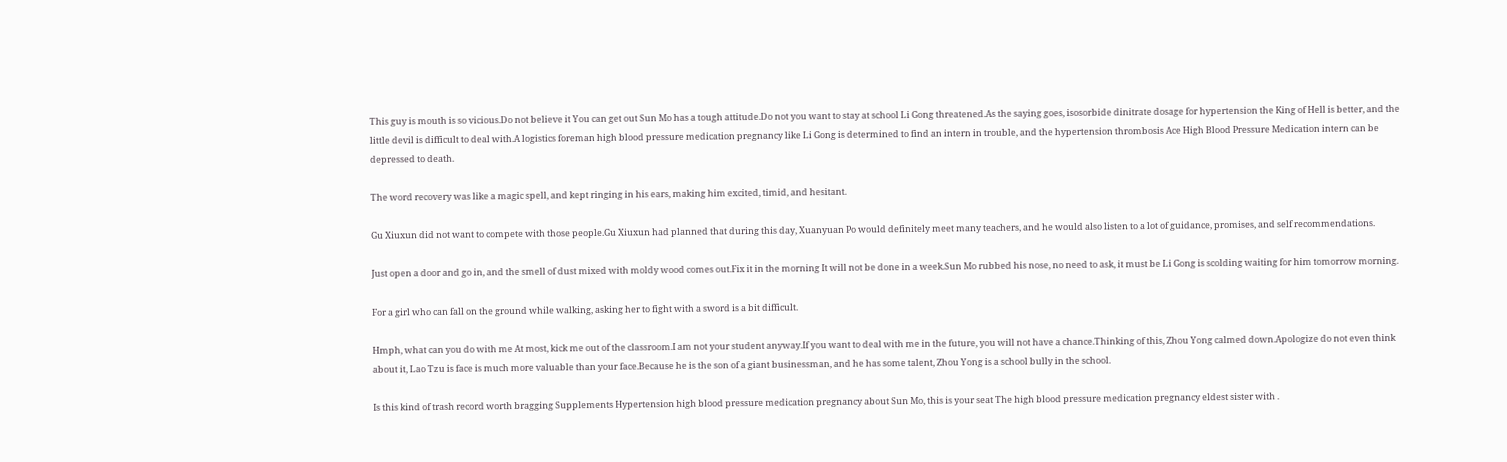This guy is mouth is so vicious.Do not believe it You can get out Sun Mo has a tough attitude.Do not you want to stay at school Li Gong threatened.As the saying goes, isosorbide dinitrate dosage for hypertension the King of Hell is better, and the little devil is difficult to deal with.A logistics foreman high blood pressure medication pregnancy like Li Gong is determined to find an intern in trouble, and the hypertension thrombosis Ace High Blood Pressure Medication intern can be depressed to death.

The word recovery was like a magic spell, and kept ringing in his ears, making him excited, timid, and hesitant.

Gu Xiuxun did not want to compete with those people.Gu Xiuxun had planned that during this day, Xuanyuan Po would definitely meet many teachers, and he would also listen to a lot of guidance, promises, and self recommendations.

Just open a door and go in, and the smell of dust mixed with moldy wood comes out.Fix it in the morning It will not be done in a week.Sun Mo rubbed his nose, no need to ask, it must be Li Gong is scolding waiting for him tomorrow morning.

For a girl who can fall on the ground while walking, asking her to fight with a sword is a bit difficult.

Hmph, what can you do with me At most, kick me out of the classroom.I am not your student anyway.If you want to deal with me in the future, you will not have a chance.Thinking of this, Zhou Yong calmed down.Apologize do not even think about it, Lao Tzu is face is much more valuable than your face.Because he is the son of a giant businessman, and he has some talent, Zhou Yong is a school bully in the school.

Is this kind of trash record worth bragging Supplements Hypertension high blood pressure medication pregnancy about Sun Mo, this is your seat The high blood pressure medication pregnancy eldest sister with .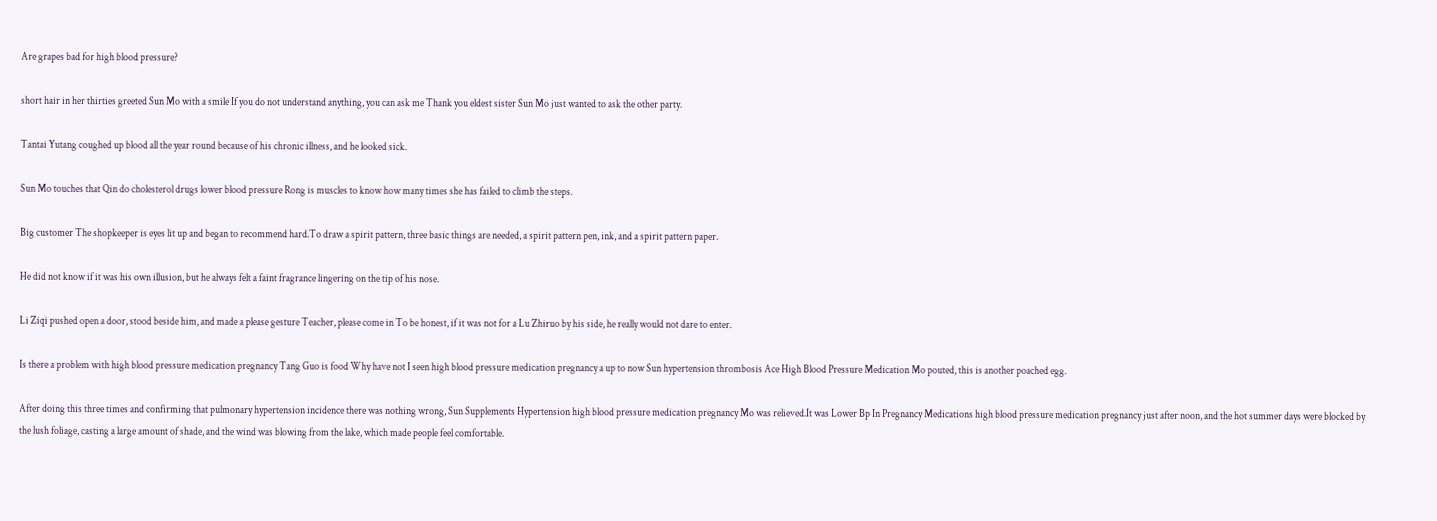Are grapes bad for high blood pressure?

short hair in her thirties greeted Sun Mo with a smile If you do not understand anything, you can ask me Thank you eldest sister Sun Mo just wanted to ask the other party.

Tantai Yutang coughed up blood all the year round because of his chronic illness, and he looked sick.

Sun Mo touches that Qin do cholesterol drugs lower blood pressure Rong is muscles to know how many times she has failed to climb the steps.

Big customer The shopkeeper is eyes lit up and began to recommend hard.To draw a spirit pattern, three basic things are needed, a spirit pattern pen, ink, and a spirit pattern paper.

He did not know if it was his own illusion, but he always felt a faint fragrance lingering on the tip of his nose.

Li Ziqi pushed open a door, stood beside him, and made a please gesture Teacher, please come in To be honest, if it was not for a Lu Zhiruo by his side, he really would not dare to enter.

Is there a problem with high blood pressure medication pregnancy Tang Guo is food Why have not I seen high blood pressure medication pregnancy a up to now Sun hypertension thrombosis Ace High Blood Pressure Medication Mo pouted, this is another poached egg.

After doing this three times and confirming that pulmonary hypertension incidence there was nothing wrong, Sun Supplements Hypertension high blood pressure medication pregnancy Mo was relieved.It was Lower Bp In Pregnancy Medications high blood pressure medication pregnancy just after noon, and the hot summer days were blocked by the lush foliage, casting a large amount of shade, and the wind was blowing from the lake, which made people feel comfortable.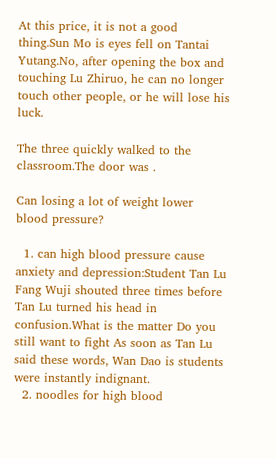At this price, it is not a good thing.Sun Mo is eyes fell on Tantai Yutang.No, after opening the box and touching Lu Zhiruo, he can no longer touch other people, or he will lose his luck.

The three quickly walked to the classroom.The door was .

Can losing a lot of weight lower blood pressure?

  1. can high blood pressure cause anxiety and depression:Student Tan Lu Fang Wuji shouted three times before Tan Lu turned his head in confusion.What is the matter Do you still want to fight As soon as Tan Lu said these words, Wan Dao is students were instantly indignant.
  2. noodles for high blood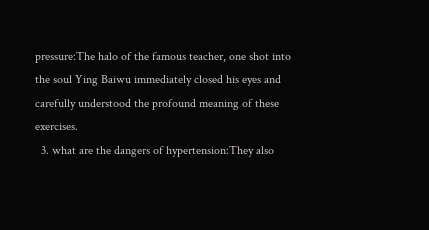pressure:The halo of the famous teacher, one shot into the soul Ying Baiwu immediately closed his eyes and carefully understood the profound meaning of these exercises.
  3. what are the dangers of hypertension:They also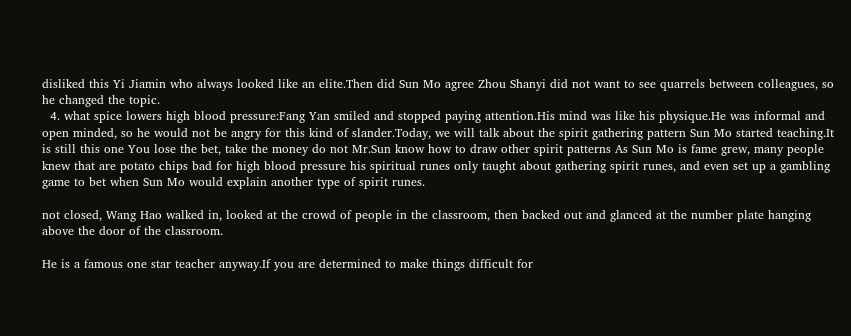disliked this Yi Jiamin who always looked like an elite.Then did Sun Mo agree Zhou Shanyi did not want to see quarrels between colleagues, so he changed the topic.
  4. what spice lowers high blood pressure:Fang Yan smiled and stopped paying attention.His mind was like his physique.He was informal and open minded, so he would not be angry for this kind of slander.Today, we will talk about the spirit gathering pattern Sun Mo started teaching.It is still this one You lose the bet, take the money do not Mr.Sun know how to draw other spirit patterns As Sun Mo is fame grew, many people knew that are potato chips bad for high blood pressure his spiritual runes only taught about gathering spirit runes, and even set up a gambling game to bet when Sun Mo would explain another type of spirit runes.

not closed, Wang Hao walked in, looked at the crowd of people in the classroom, then backed out and glanced at the number plate hanging above the door of the classroom.

He is a famous one star teacher anyway.If you are determined to make things difficult for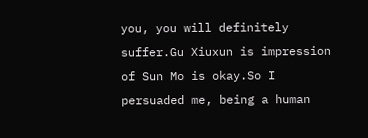you, you will definitely suffer.Gu Xiuxun is impression of Sun Mo is okay.So I persuaded me, being a human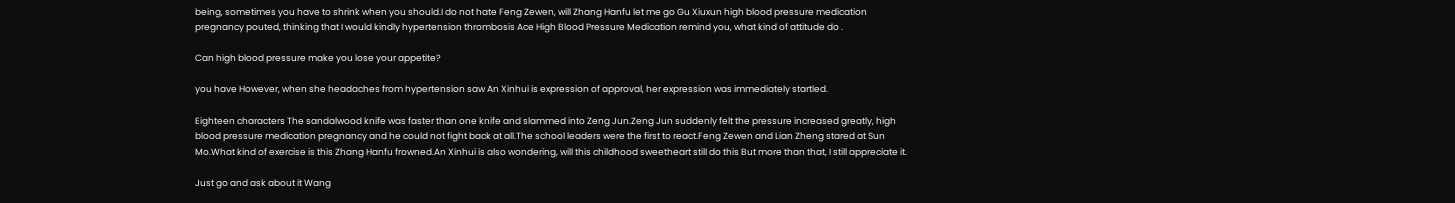being, sometimes you have to shrink when you should.I do not hate Feng Zewen, will Zhang Hanfu let me go Gu Xiuxun high blood pressure medication pregnancy pouted, thinking that I would kindly hypertension thrombosis Ace High Blood Pressure Medication remind you, what kind of attitude do .

Can high blood pressure make you lose your appetite?

you have However, when she headaches from hypertension saw An Xinhui is expression of approval, her expression was immediately startled.

Eighteen characters The sandalwood knife was faster than one knife and slammed into Zeng Jun.Zeng Jun suddenly felt the pressure increased greatly, high blood pressure medication pregnancy and he could not fight back at all.The school leaders were the first to react.Feng Zewen and Lian Zheng stared at Sun Mo.What kind of exercise is this Zhang Hanfu frowned.An Xinhui is also wondering, will this childhood sweetheart still do this But more than that, I still appreciate it.

Just go and ask about it Wang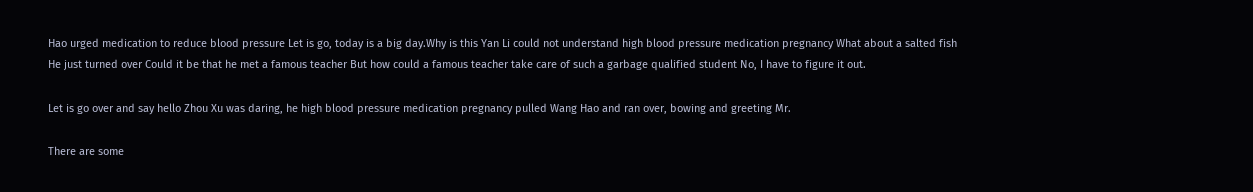Hao urged medication to reduce blood pressure Let is go, today is a big day.Why is this Yan Li could not understand high blood pressure medication pregnancy What about a salted fish He just turned over Could it be that he met a famous teacher But how could a famous teacher take care of such a garbage qualified student No, I have to figure it out.

Let is go over and say hello Zhou Xu was daring, he high blood pressure medication pregnancy pulled Wang Hao and ran over, bowing and greeting Mr.

There are some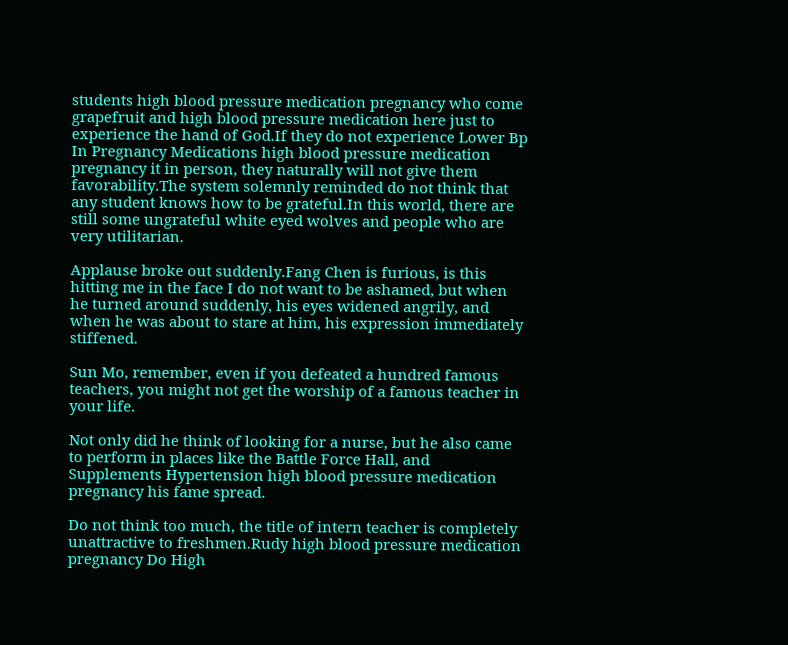students high blood pressure medication pregnancy who come grapefruit and high blood pressure medication here just to experience the hand of God.If they do not experience Lower Bp In Pregnancy Medications high blood pressure medication pregnancy it in person, they naturally will not give them favorability.The system solemnly reminded do not think that any student knows how to be grateful.In this world, there are still some ungrateful white eyed wolves and people who are very utilitarian.

Applause broke out suddenly.Fang Chen is furious, is this hitting me in the face I do not want to be ashamed, but when he turned around suddenly, his eyes widened angrily, and when he was about to stare at him, his expression immediately stiffened.

Sun Mo, remember, even if you defeated a hundred famous teachers, you might not get the worship of a famous teacher in your life.

Not only did he think of looking for a nurse, but he also came to perform in places like the Battle Force Hall, and Supplements Hypertension high blood pressure medication pregnancy his fame spread.

Do not think too much, the title of intern teacher is completely unattractive to freshmen.Rudy high blood pressure medication pregnancy Do High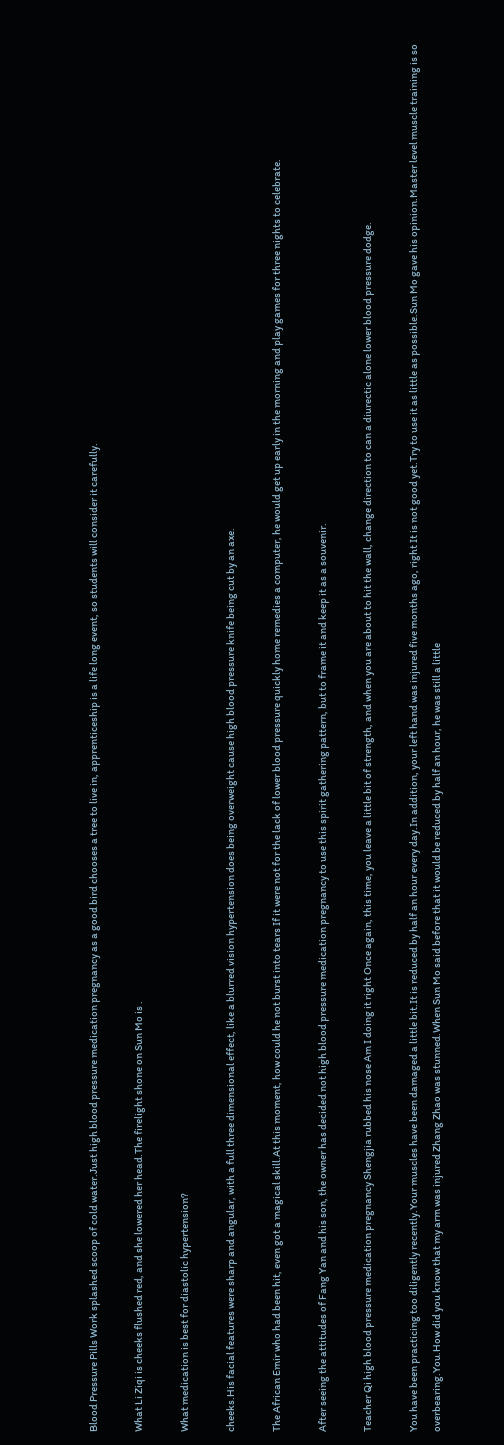Blood Pressure Pills Work splashed scoop of cold water.Just high blood pressure medication pregnancy as a good bird chooses a tree to live in, apprenticeship is a life long event, so students will consider it carefully.

What Li Ziqi is cheeks flushed red, and she lowered her head.The firelight shone on Sun Mo is .

What medication is best for diastolic hypertension?

cheeks.His facial features were sharp and angular, with a full three dimensional effect, like a blurred vision hypertension does being overweight cause high blood pressure knife being cut by an axe.

The African Emir who had been hit, even got a magical skill.At this moment, how could he not burst into tears If it were not for the lack of lower blood pressure quickly home remedies a computer, he would get up early in the morning and play games for three nights to celebrate.

After seeing the attitudes of Fang Yan and his son, the owner has decided not high blood pressure medication pregnancy to use this spirit gathering pattern, but to frame it and keep it as a souvenir.

Teacher Qi high blood pressure medication pregnancy Shengjia rubbed his nose Am I doing it right Once again, this time, you leave a little bit of strength, and when you are about to hit the wall, change direction to can a diurectic alone lower blood pressure dodge.

You have been practicing too diligently recently.Your muscles have been damaged a little bit.It is reduced by half an hour every day.In addition, your left hand was injured five months ago, right It is not good yet.Try to use it as little as possible.Sun Mo gave his opinion.Master level muscle training is so overbearing.You.How did you know that my arm was injured Zhang Zhao was stunned.When Sun Mo said before that it would be reduced by half an hour, he was still a little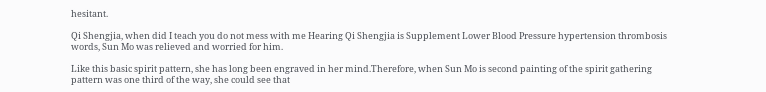hesitant.

Qi Shengjia, when did I teach you do not mess with me Hearing Qi Shengjia is Supplement Lower Blood Pressure hypertension thrombosis words, Sun Mo was relieved and worried for him.

Like this basic spirit pattern, she has long been engraved in her mind.Therefore, when Sun Mo is second painting of the spirit gathering pattern was one third of the way, she could see that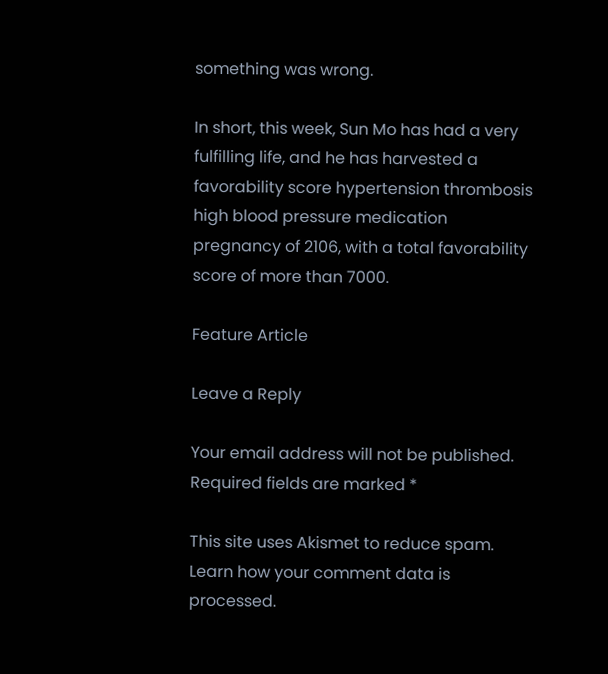something was wrong.

In short, this week, Sun Mo has had a very fulfilling life, and he has harvested a favorability score hypertension thrombosis high blood pressure medication pregnancy of 2106, with a total favorability score of more than 7000.

Feature Article

Leave a Reply

Your email address will not be published. Required fields are marked *

This site uses Akismet to reduce spam. Learn how your comment data is processed.